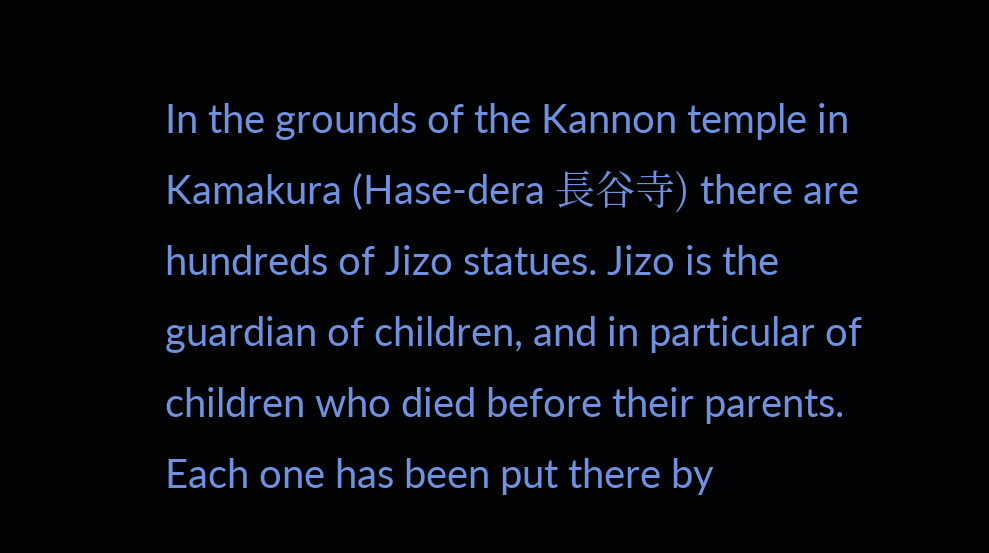In the grounds of the Kannon temple in Kamakura (Hase-dera 長谷寺) there are hundreds of Jizo statues. Jizo is the guardian of children, and in particular of children who died before their parents. Each one has been put there by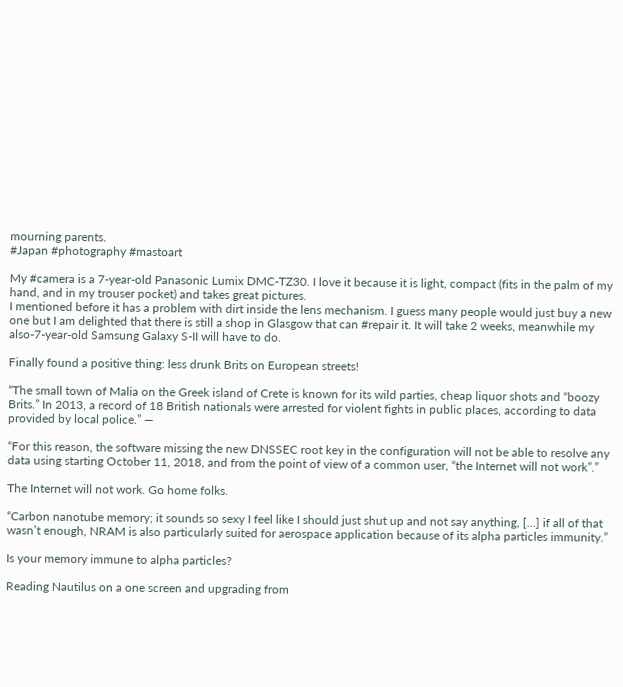mourning parents.
#Japan #photography #mastoart

My #camera is a 7-year-old Panasonic Lumix DMC-TZ30. I love it because it is light, compact (fits in the palm of my hand, and in my trouser pocket) and takes great pictures.
I mentioned before it has a problem with dirt inside the lens mechanism. I guess many people would just buy a new one but I am delighted that there is still a shop in Glasgow that can #repair it. It will take 2 weeks, meanwhile my also-7-year-old Samsung Galaxy S-II will have to do.

Finally found a positive thing: less drunk Brits on European streets!

“The small town of Malia on the Greek island of Crete is known for its wild parties, cheap liquor shots and “boozy Brits.” In 2013, a record of 18 British nationals were arrested for violent fights in public places, according to data provided by local police.” ―

“For this reason, the software missing the new DNSSEC root key in the configuration will not be able to resolve any data using starting October 11, 2018, and from the point of view of a common user, “the Internet will not work”.”

The Internet will not work. Go home folks.

“Carbon nanotube memory; it sounds so sexy I feel like I should just shut up and not say anything, […] if all of that wasn’t enough, NRAM is also particularly suited for aerospace application because of its alpha particles immunity.”

Is your memory immune to alpha particles?

Reading Nautilus on a one screen and upgrading from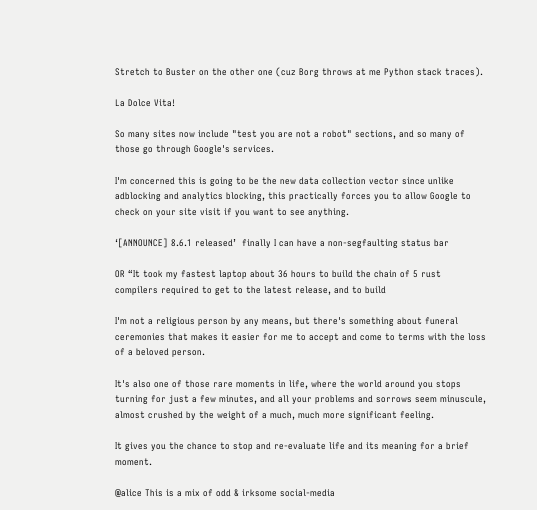Stretch to Buster on the other one (cuz Borg throws at me Python stack traces).

La Dolce Vita!

So many sites now include "test you are not a robot" sections, and so many of those go through Google's services.

I'm concerned this is going to be the new data collection vector since unlike adblocking and analytics blocking, this practically forces you to allow Google to check on your site visit if you want to see anything.

‘[ANNOUNCE] 8.6.1 released’  finally I can have a non-segfaulting status bar

OR “It took my fastest laptop about 36 hours to build the chain of 5 rust
compilers required to get to the latest release, and to build

I'm not a religious person by any means, but there's something about funeral ceremonies that makes it easier for me to accept and come to terms with the loss of a beloved person.

It's also one of those rare moments in life, where the world around you stops turning for just a few minutes, and all your problems and sorrows seem minuscule, almost crushed by the weight of a much, much more significant feeling.

It gives you the chance to stop and re-evaluate life and its meaning for a brief moment.

@alice This is a mix of odd & irksome social-media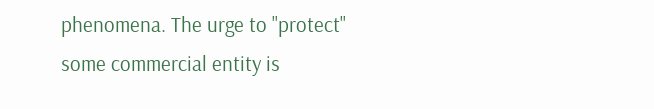phenomena. The urge to "protect" some commercial entity is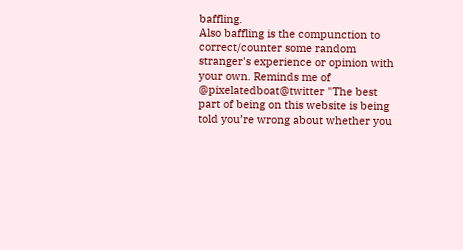baffling.
Also baffling is the compunction to correct/counter some random stranger's experience or opinion with your own. Reminds me of @pixelatedboat@twitter "The best part of being on this website is being told you’re wrong about whether you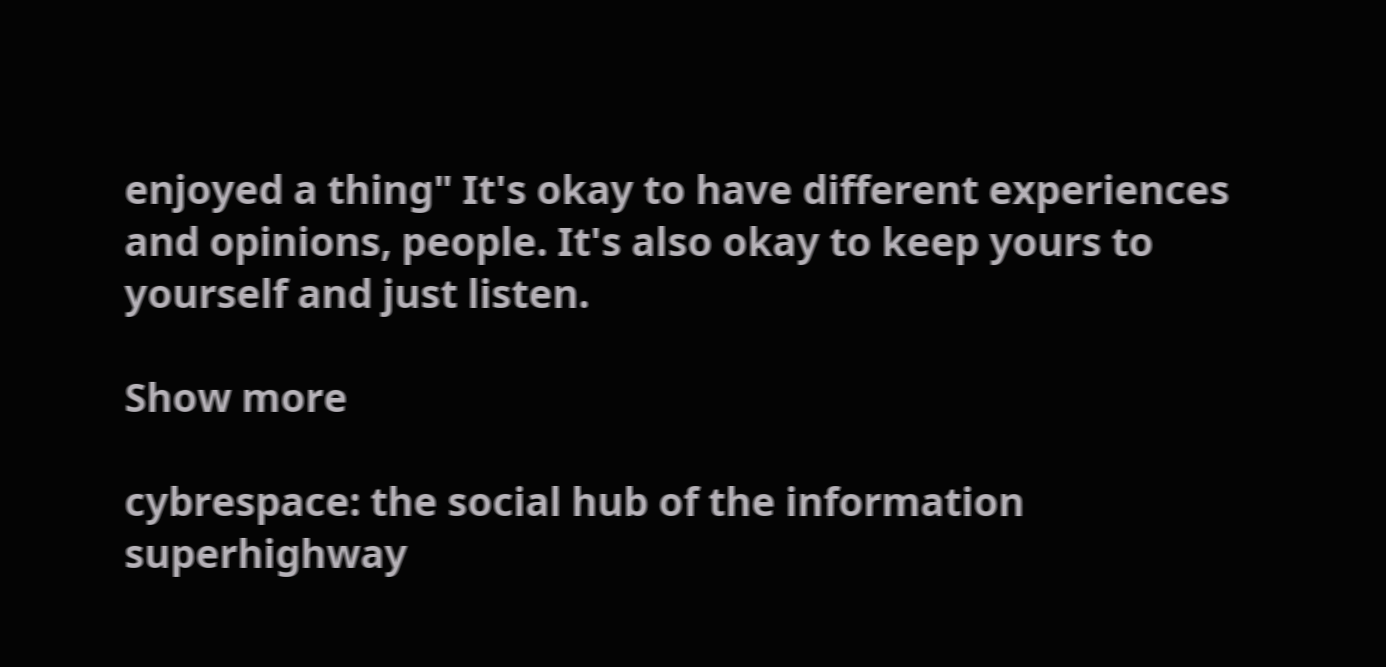enjoyed a thing" It's okay to have different experiences and opinions, people. It's also okay to keep yours to yourself and just listen.

Show more

cybrespace: the social hub of the information superhighway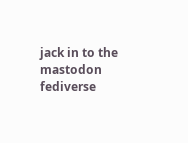jack in to the mastodon fediverse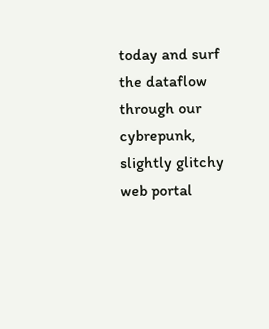today and surf the dataflow through our cybrepunk, slightly glitchy web portal